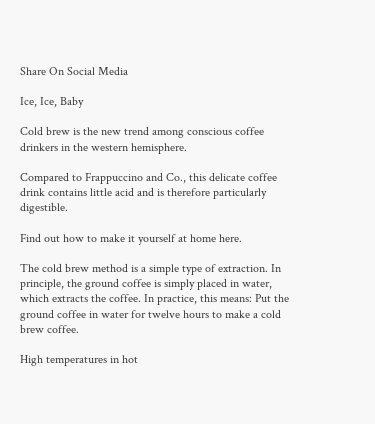Share On Social Media

Ice, Ice, Baby

Cold brew is the new trend among conscious coffee drinkers in the western hemisphere.

Compared to Frappuccino and Co., this delicate coffee drink contains little acid and is therefore particularly digestible.

Find out how to make it yourself at home here.

The cold brew method is a simple type of extraction. In principle, the ground coffee is simply placed in water, which extracts the coffee. In practice, this means: Put the ground coffee in water for twelve hours to make a cold brew coffee.

High temperatures in hot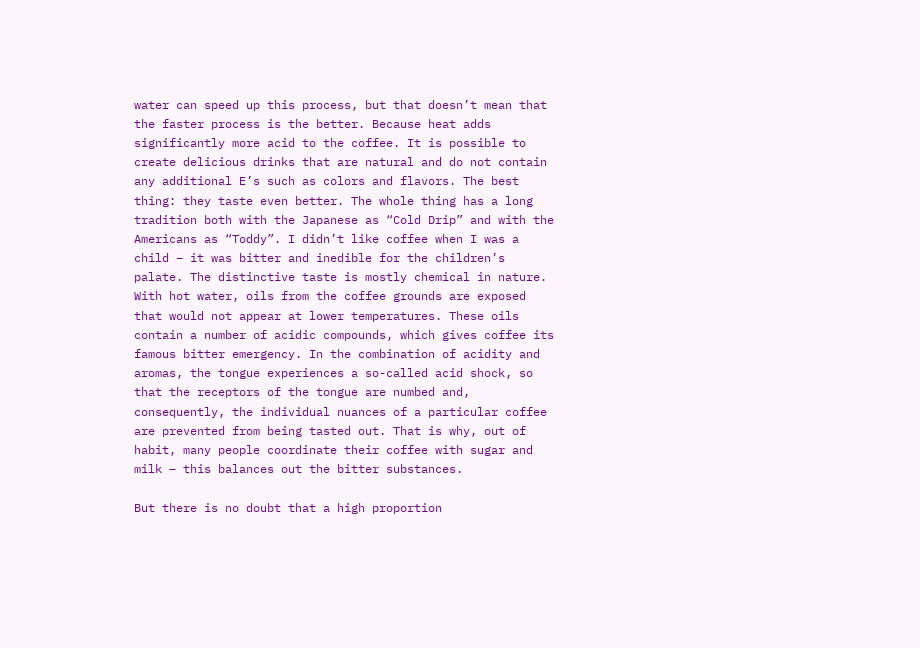water can speed up this process, but that doesn’t mean that the faster process is the better. Because heat adds significantly more acid to the coffee. It is possible to create delicious drinks that are natural and do not contain any additional E’s such as colors and flavors. The best thing: they taste even better. The whole thing has a long tradition both with the Japanese as “Cold Drip” and with the Americans as “Toddy”. I didn’t like coffee when I was a child – it was bitter and inedible for the children’s palate. The distinctive taste is mostly chemical in nature. With hot water, oils from the coffee grounds are exposed that would not appear at lower temperatures. These oils contain a number of acidic compounds, which gives coffee its famous bitter emergency. In the combination of acidity and aromas, the tongue experiences a so-called acid shock, so that the receptors of the tongue are numbed and, consequently, the individual nuances of a particular coffee are prevented from being tasted out. That is why, out of habit, many people coordinate their coffee with sugar and milk – this balances out the bitter substances.

But there is no doubt that a high proportion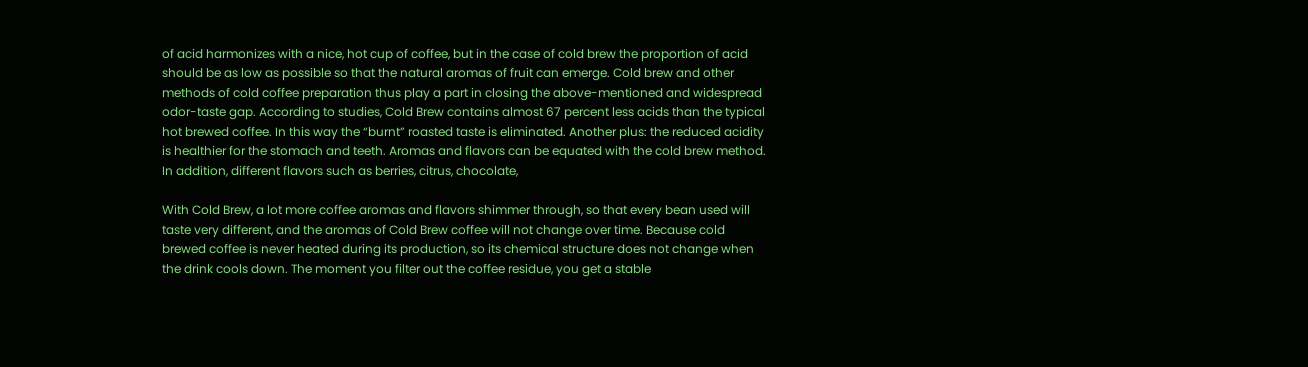of acid harmonizes with a nice, hot cup of coffee, but in the case of cold brew the proportion of acid should be as low as possible so that the natural aromas of fruit can emerge. Cold brew and other methods of cold coffee preparation thus play a part in closing the above-mentioned and widespread odor-taste gap. According to studies, Cold Brew contains almost 67 percent less acids than the typical hot brewed coffee. In this way the “burnt” roasted taste is eliminated. Another plus: the reduced acidity is healthier for the stomach and teeth. Aromas and flavors can be equated with the cold brew method. In addition, different flavors such as berries, citrus, chocolate,

With Cold Brew, a lot more coffee aromas and flavors shimmer through, so that every bean used will taste very different, and the aromas of Cold Brew coffee will not change over time. Because cold brewed coffee is never heated during its production, so its chemical structure does not change when the drink cools down. The moment you filter out the coffee residue, you get a stable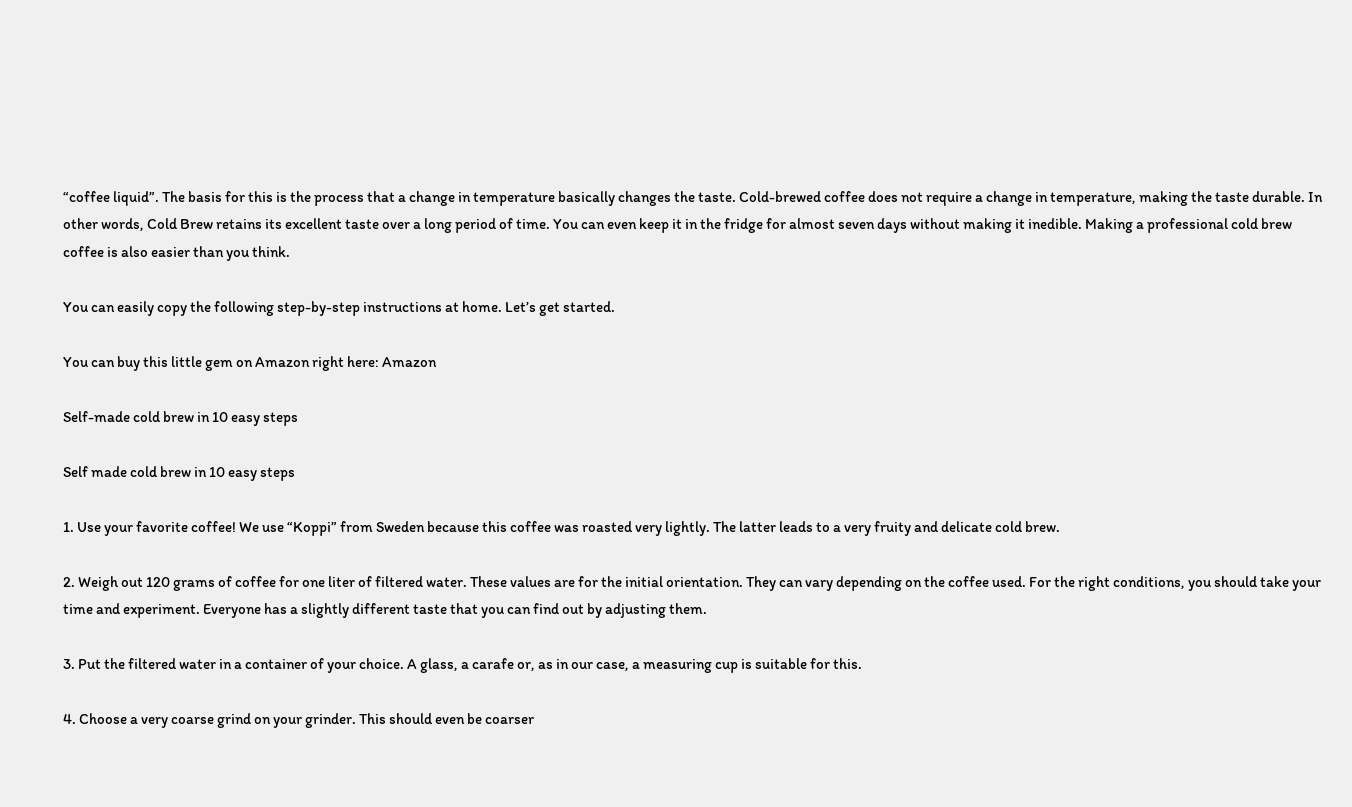“coffee liquid”. The basis for this is the process that a change in temperature basically changes the taste. Cold-brewed coffee does not require a change in temperature, making the taste durable. In other words, Cold Brew retains its excellent taste over a long period of time. You can even keep it in the fridge for almost seven days without making it inedible. Making a professional cold brew coffee is also easier than you think.

You can easily copy the following step-by-step instructions at home. Let’s get started.

You can buy this little gem on Amazon right here: Amazon

Self-made cold brew in 10 easy steps

Self made cold brew in 10 easy steps

1. Use your favorite coffee! We use “Koppi” from Sweden because this coffee was roasted very lightly. The latter leads to a very fruity and delicate cold brew.

2. Weigh out 120 grams of coffee for one liter of filtered water. These values are for the initial orientation. They can vary depending on the coffee used. For the right conditions, you should take your time and experiment. Everyone has a slightly different taste that you can find out by adjusting them.

3. Put the filtered water in a container of your choice. A glass, a carafe or, as in our case, a measuring cup is suitable for this.

4. Choose a very coarse grind on your grinder. This should even be coarser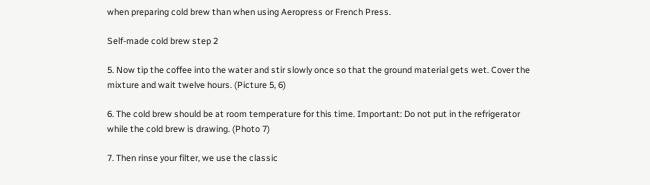when preparing cold brew than when using Aeropress or French Press.

Self-made cold brew step 2

5. Now tip the coffee into the water and stir slowly once so that the ground material gets wet. Cover the mixture and wait twelve hours. (Picture 5, 6)

6. The cold brew should be at room temperature for this time. Important: Do not put in the refrigerator while the cold brew is drawing. (Photo 7)

7. Then rinse your filter, we use the classic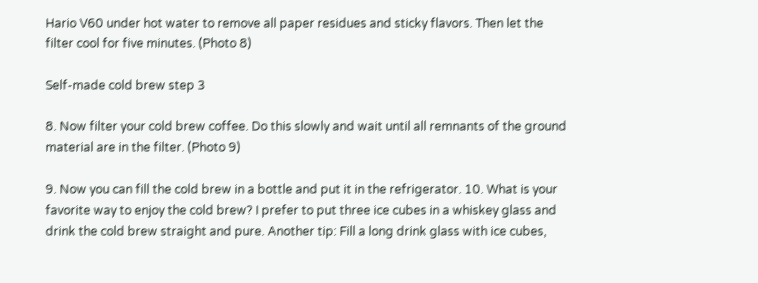Hario V60 under hot water to remove all paper residues and sticky flavors. Then let the filter cool for five minutes. (Photo 8)

Self-made cold brew step 3

8. Now filter your cold brew coffee. Do this slowly and wait until all remnants of the ground material are in the filter. (Photo 9)

9. Now you can fill the cold brew in a bottle and put it in the refrigerator. 10. What is your favorite way to enjoy the cold brew? I prefer to put three ice cubes in a whiskey glass and drink the cold brew straight and pure. Another tip: Fill a long drink glass with ice cubes,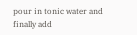pour in tonic water and finally add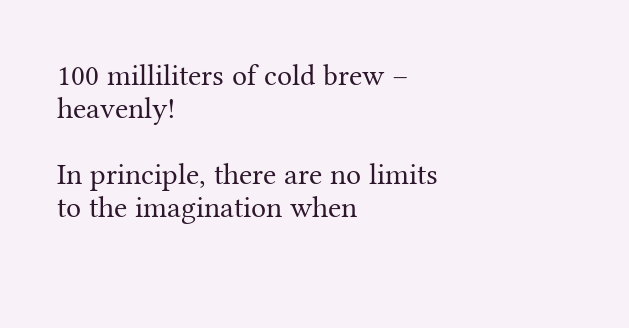100 milliliters of cold brew – heavenly!

In principle, there are no limits to the imagination when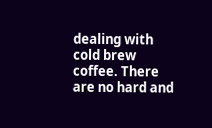dealing with cold brew coffee. There are no hard and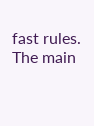fast rules. The main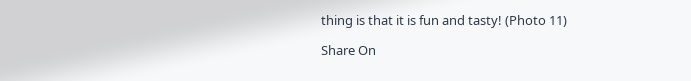thing is that it is fun and tasty! (Photo 11)

Share On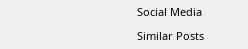Social Media

Similar Posts